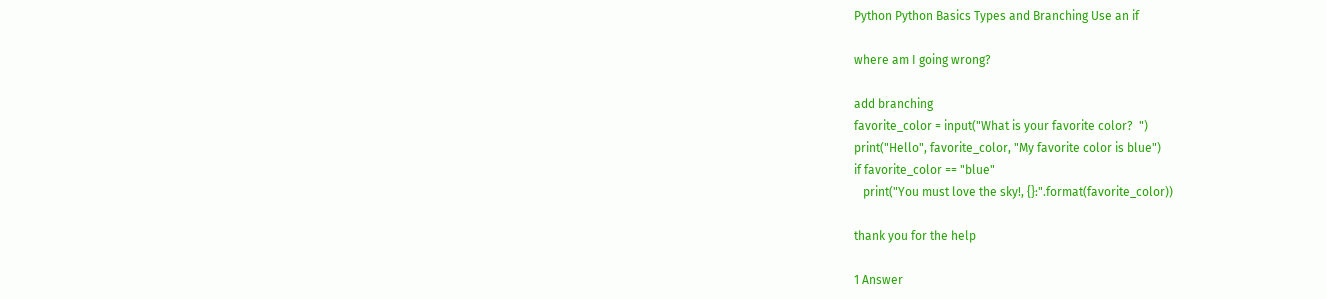Python Python Basics Types and Branching Use an if

where am I going wrong?

add branching
favorite_color = input("What is your favorite color?  ")
print("Hello", favorite_color, "My favorite color is blue")
if favorite_color == "blue"
   print("You must love the sky!, {}:".format(favorite_color))

thank you for the help

1 Answer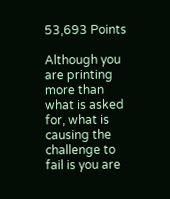53,693 Points

Although you are printing more than what is asked for, what is causing the challenge to fail is you are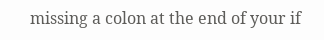missing a colon at the end of your if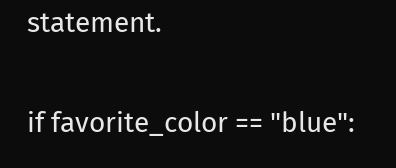statement.

if favorite_color == "blue":